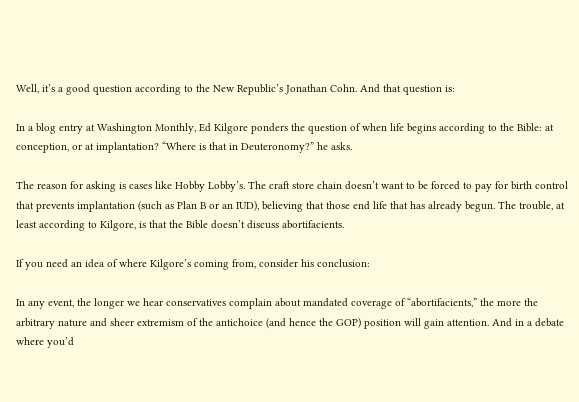Well, it’s a good question according to the New Republic’s Jonathan Cohn. And that question is:

In a blog entry at Washington Monthly, Ed Kilgore ponders the question of when life begins according to the Bible: at conception, or at implantation? “Where is that in Deuteronomy?” he asks.

The reason for asking is cases like Hobby Lobby’s. The craft store chain doesn’t want to be forced to pay for birth control that prevents implantation (such as Plan B or an IUD), believing that those end life that has already begun. The trouble, at least according to Kilgore, is that the Bible doesn’t discuss abortifacients.

If you need an idea of where Kilgore’s coming from, consider his conclusion:

In any event, the longer we hear conservatives complain about mandated coverage of “abortifacients,” the more the arbitrary nature and sheer extremism of the antichoice (and hence the GOP) position will gain attention. And in a debate where you’d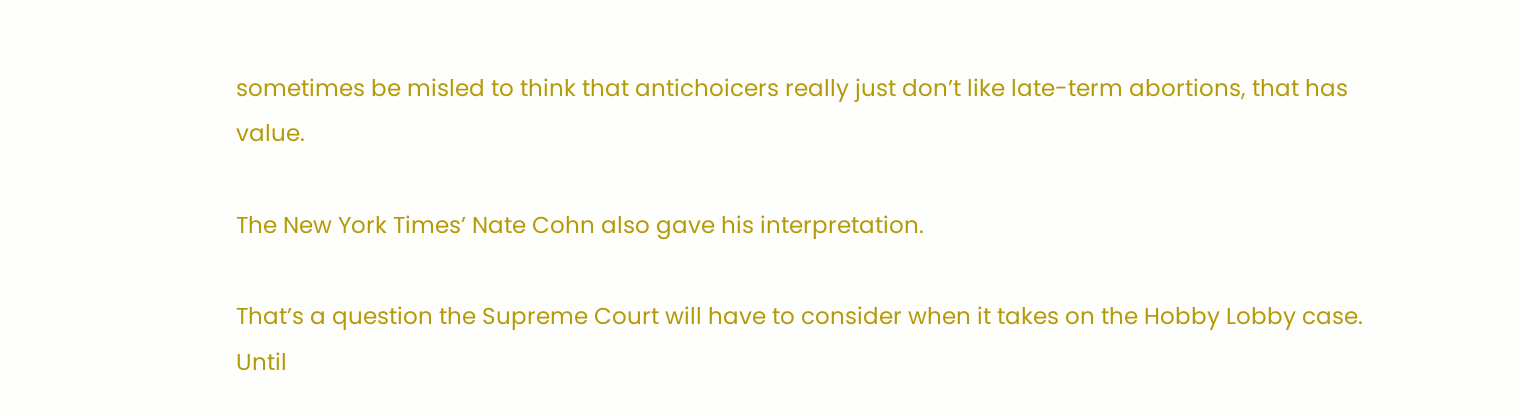sometimes be misled to think that antichoicers really just don’t like late-term abortions, that has value.

The New York Times’ Nate Cohn also gave his interpretation.

That’s a question the Supreme Court will have to consider when it takes on the Hobby Lobby case. Until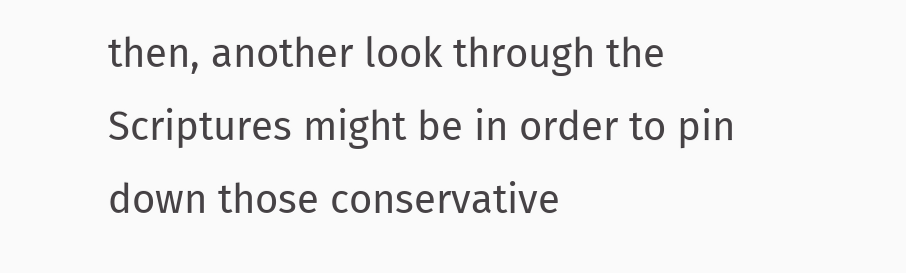then, another look through the Scriptures might be in order to pin down those conservative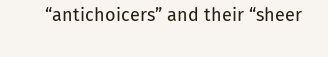“antichoicers” and their “sheer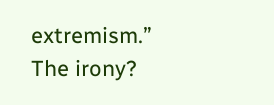extremism.” The irony?